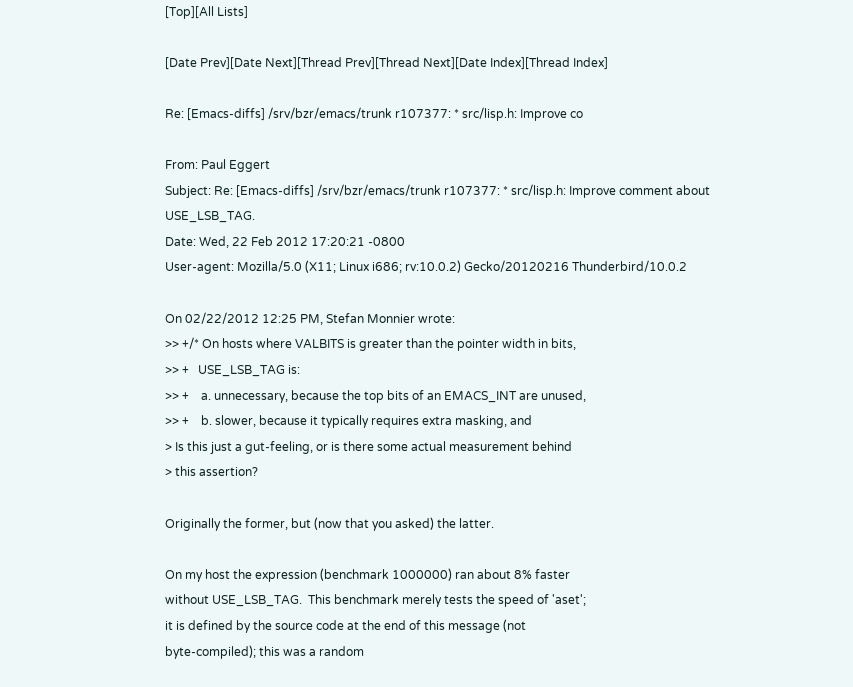[Top][All Lists]

[Date Prev][Date Next][Thread Prev][Thread Next][Date Index][Thread Index]

Re: [Emacs-diffs] /srv/bzr/emacs/trunk r107377: * src/lisp.h: Improve co

From: Paul Eggert
Subject: Re: [Emacs-diffs] /srv/bzr/emacs/trunk r107377: * src/lisp.h: Improve comment about USE_LSB_TAG.
Date: Wed, 22 Feb 2012 17:20:21 -0800
User-agent: Mozilla/5.0 (X11; Linux i686; rv:10.0.2) Gecko/20120216 Thunderbird/10.0.2

On 02/22/2012 12:25 PM, Stefan Monnier wrote:
>> +/* On hosts where VALBITS is greater than the pointer width in bits,
>> +   USE_LSB_TAG is:
>> +    a. unnecessary, because the top bits of an EMACS_INT are unused,
>> +    b. slower, because it typically requires extra masking, and
> Is this just a gut-feeling, or is there some actual measurement behind
> this assertion?

Originally the former, but (now that you asked) the latter.

On my host the expression (benchmark 1000000) ran about 8% faster
without USE_LSB_TAG.  This benchmark merely tests the speed of 'aset';
it is defined by the source code at the end of this message (not
byte-compiled); this was a random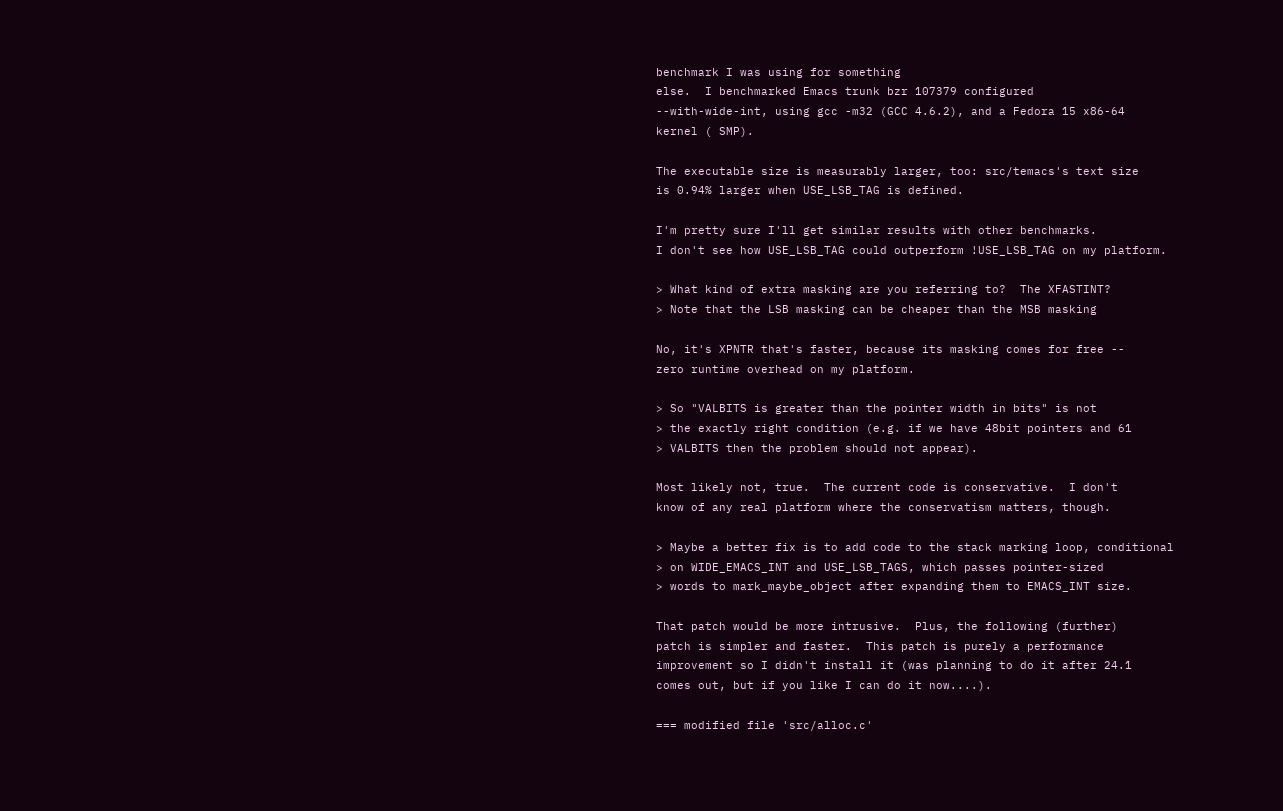benchmark I was using for something
else.  I benchmarked Emacs trunk bzr 107379 configured
--with-wide-int, using gcc -m32 (GCC 4.6.2), and a Fedora 15 x86-64
kernel ( SMP).

The executable size is measurably larger, too: src/temacs's text size
is 0.94% larger when USE_LSB_TAG is defined.

I'm pretty sure I'll get similar results with other benchmarks.
I don't see how USE_LSB_TAG could outperform !USE_LSB_TAG on my platform.

> What kind of extra masking are you referring to?  The XFASTINT?
> Note that the LSB masking can be cheaper than the MSB masking

No, it's XPNTR that's faster, because its masking comes for free --
zero runtime overhead on my platform.

> So "VALBITS is greater than the pointer width in bits" is not
> the exactly right condition (e.g. if we have 48bit pointers and 61
> VALBITS then the problem should not appear).

Most likely not, true.  The current code is conservative.  I don't
know of any real platform where the conservatism matters, though.

> Maybe a better fix is to add code to the stack marking loop, conditional
> on WIDE_EMACS_INT and USE_LSB_TAGS, which passes pointer-sized
> words to mark_maybe_object after expanding them to EMACS_INT size.

That patch would be more intrusive.  Plus, the following (further)
patch is simpler and faster.  This patch is purely a performance
improvement so I didn't install it (was planning to do it after 24.1
comes out, but if you like I can do it now....).

=== modified file 'src/alloc.c'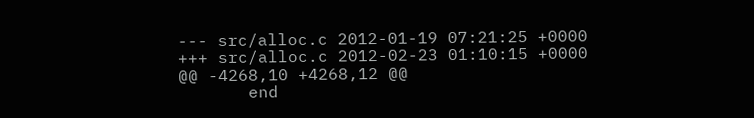--- src/alloc.c 2012-01-19 07:21:25 +0000
+++ src/alloc.c 2012-02-23 01:10:15 +0000
@@ -4268,10 +4268,12 @@
       end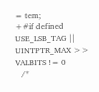= tem;
+#if defined USE_LSB_TAG || UINTPTR_MAX >> VALBITS != 0
   /*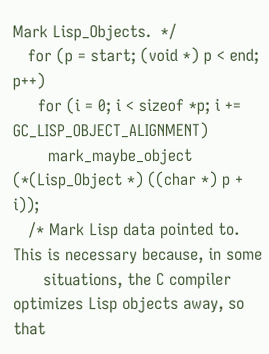Mark Lisp_Objects.  */
   for (p = start; (void *) p < end; p++)
     for (i = 0; i < sizeof *p; i += GC_LISP_OBJECT_ALIGNMENT)
       mark_maybe_object (*(Lisp_Object *) ((char *) p + i));
   /* Mark Lisp data pointed to.  This is necessary because, in some
      situations, the C compiler optimizes Lisp objects away, so that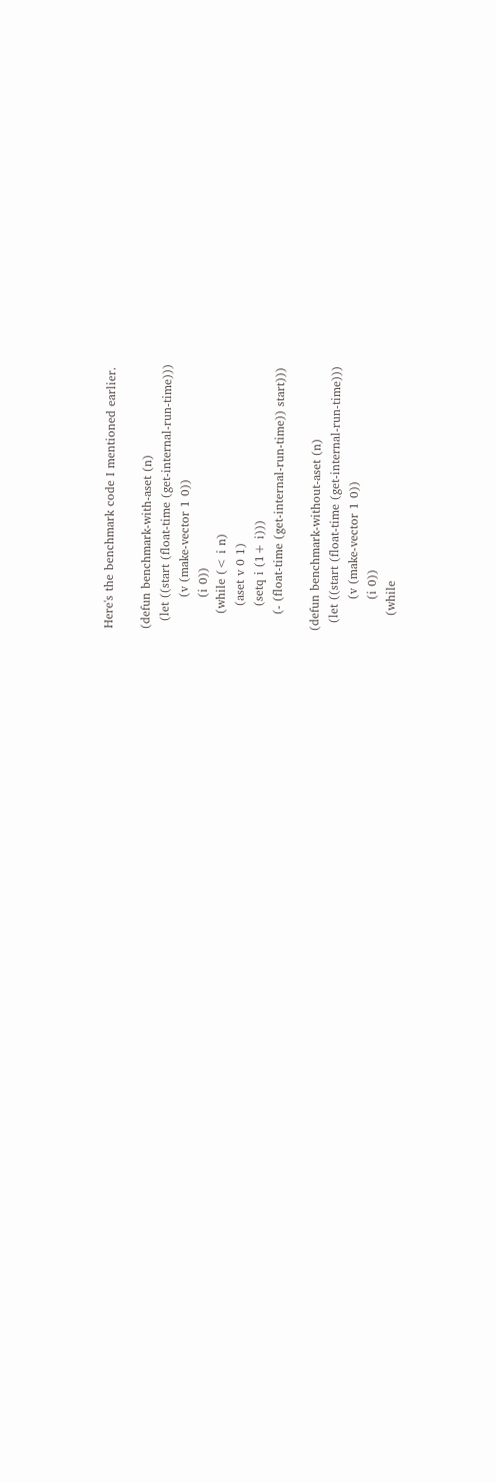Here's the benchmark code I mentioned earlier.

(defun benchmark-with-aset (n)
  (let ((start (float-time (get-internal-run-time)))
        (v (make-vector 1 0))
        (i 0))
    (while (< i n)
      (aset v 0 1)
      (setq i (1+ i)))
    (- (float-time (get-internal-run-time)) start)))

(defun benchmark-without-aset (n)
  (let ((start (float-time (get-internal-run-time)))
        (v (make-vector 1 0))
        (i 0))
    (while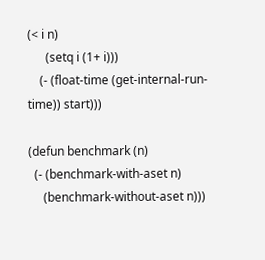(< i n)
      (setq i (1+ i)))
    (- (float-time (get-internal-run-time)) start)))

(defun benchmark (n)
  (- (benchmark-with-aset n)
     (benchmark-without-aset n)))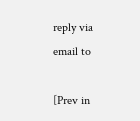reply via email to

[Prev in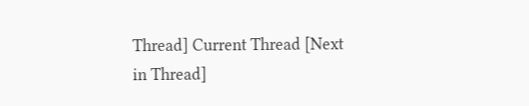Thread] Current Thread [Next in Thread]